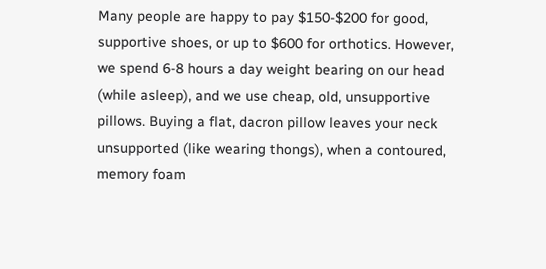Many people are happy to pay $150-$200 for good, supportive shoes, or up to $600 for orthotics. However, we spend 6-8 hours a day weight bearing on our head (while asleep), and we use cheap, old, unsupportive pillows. Buying a flat, dacron pillow leaves your neck unsupported (like wearing thongs), when a contoured, memory foam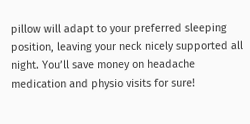pillow will adapt to your preferred sleeping position, leaving your neck nicely supported all night. You’ll save money on headache medication and physio visits for sure!